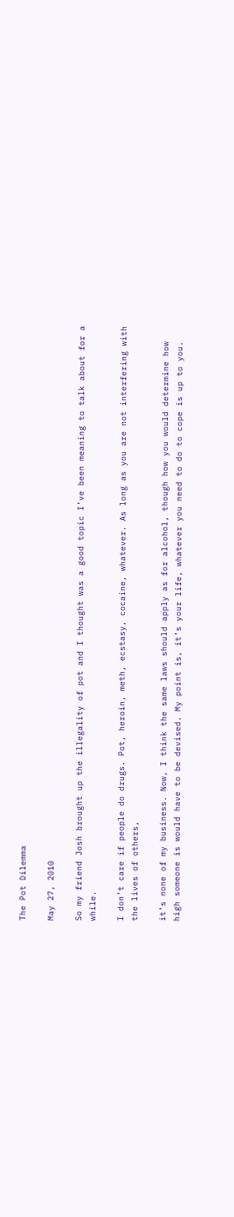The Pot Dilemma

May 27, 2010

So my friend Josh brought up the illegality of pot and I thought was a good topic I’ve been meaning to talk about for a while.

I don’t care if people do drugs. Pot, heroin, meth, ecstasy, cocaine, whatever. As long as you are not interfering with the lives of others,

it’s none of my business. Now, I think the same laws should apply as for alcohol, though how you would determine how high someone is would have to be devised. My point is, it’s your life, whatever you need to do to cope is up to you.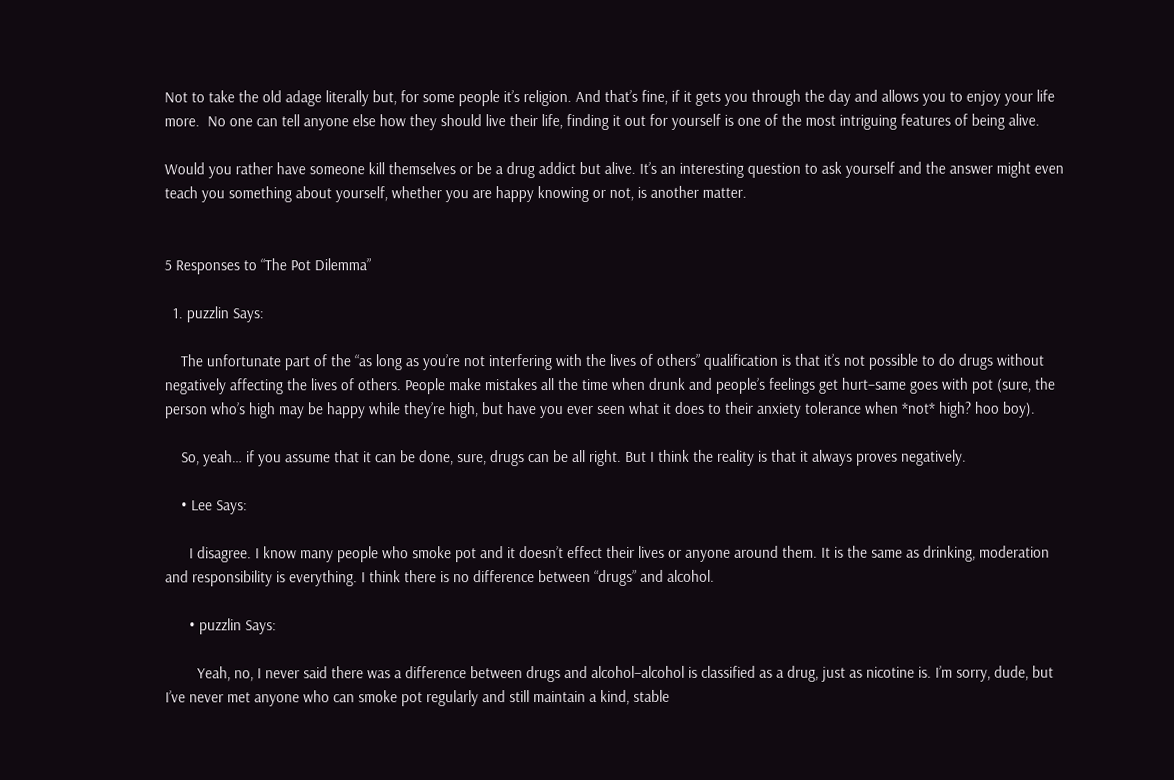Not to take the old adage literally but, for some people it’s religion. And that’s fine, if it gets you through the day and allows you to enjoy your life more.  No one can tell anyone else how they should live their life, finding it out for yourself is one of the most intriguing features of being alive.

Would you rather have someone kill themselves or be a drug addict but alive. It’s an interesting question to ask yourself and the answer might even teach you something about yourself, whether you are happy knowing or not, is another matter.


5 Responses to “The Pot Dilemma”

  1. puzzlin Says:

    The unfortunate part of the “as long as you’re not interfering with the lives of others” qualification is that it’s not possible to do drugs without negatively affecting the lives of others. People make mistakes all the time when drunk and people’s feelings get hurt–same goes with pot (sure, the person who’s high may be happy while they’re high, but have you ever seen what it does to their anxiety tolerance when *not* high? hoo boy).

    So, yeah… if you assume that it can be done, sure, drugs can be all right. But I think the reality is that it always proves negatively.

    • Lee Says:

      I disagree. I know many people who smoke pot and it doesn’t effect their lives or anyone around them. It is the same as drinking, moderation and responsibility is everything. I think there is no difference between “drugs” and alcohol.

      • puzzlin Says:

        Yeah, no, I never said there was a difference between drugs and alcohol–alcohol is classified as a drug, just as nicotine is. I’m sorry, dude, but I’ve never met anyone who can smoke pot regularly and still maintain a kind, stable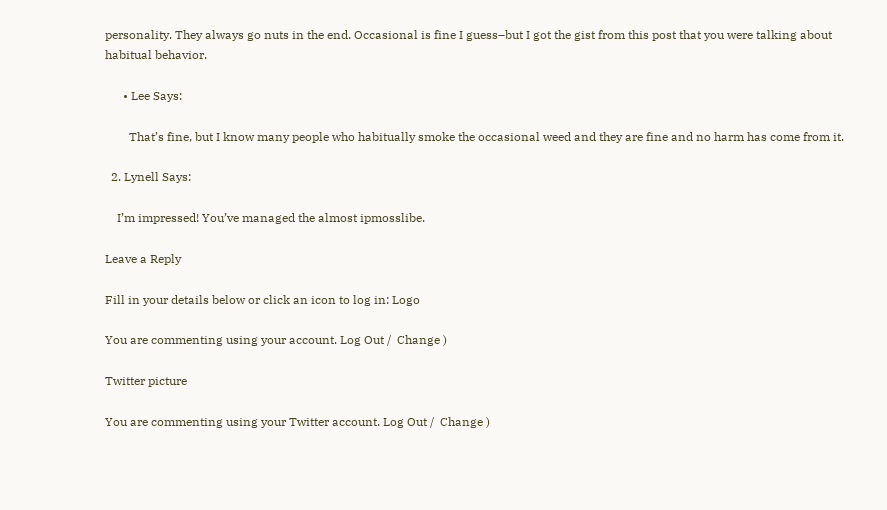personality. They always go nuts in the end. Occasional is fine I guess–but I got the gist from this post that you were talking about habitual behavior.

      • Lee Says:

        That’s fine, but I know many people who habitually smoke the occasional weed and they are fine and no harm has come from it.

  2. Lynell Says:

    I’m impressed! You’ve managed the almost ipmosslibe.

Leave a Reply

Fill in your details below or click an icon to log in: Logo

You are commenting using your account. Log Out /  Change )

Twitter picture

You are commenting using your Twitter account. Log Out /  Change )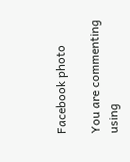Facebook photo

You are commenting using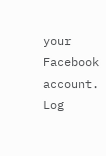your Facebook account. Log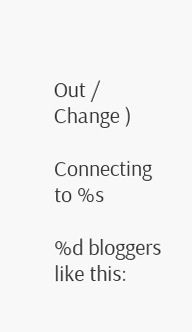Out /  Change )

Connecting to %s

%d bloggers like this: